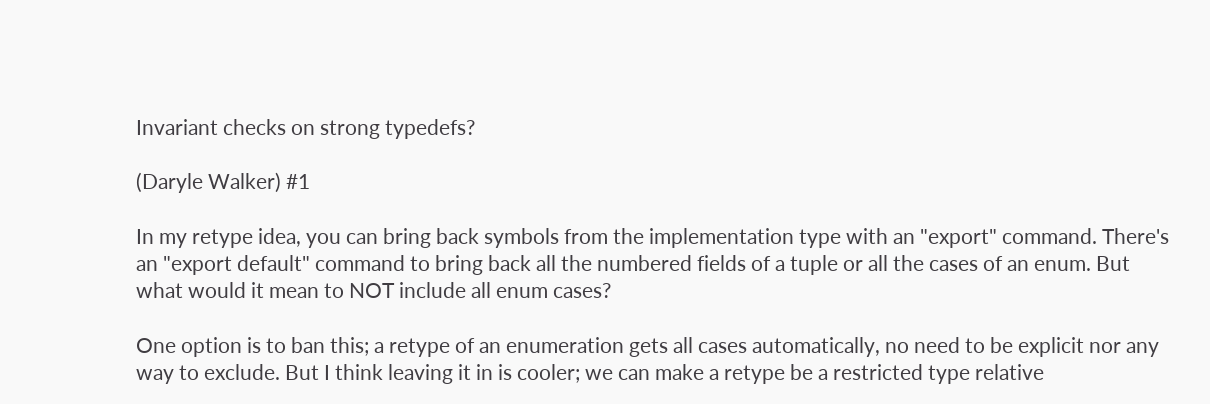Invariant checks on strong typedefs?

(Daryle Walker) #1

In my retype idea, you can bring back symbols from the implementation type with an "export" command. There's an "export default" command to bring back all the numbered fields of a tuple or all the cases of an enum. But what would it mean to NOT include all enum cases?

One option is to ban this; a retype of an enumeration gets all cases automatically, no need to be explicit nor any way to exclude. But I think leaving it in is cooler; we can make a retype be a restricted type relative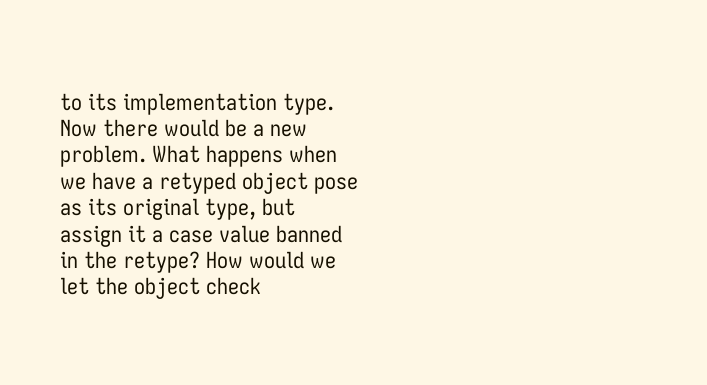to its implementation type. Now there would be a new problem. What happens when we have a retyped object pose as its original type, but assign it a case value banned in the retype? How would we let the object check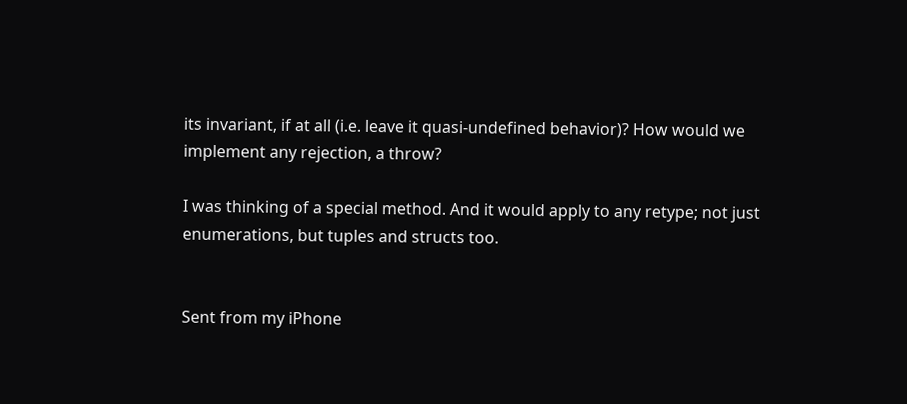its invariant, if at all (i.e. leave it quasi-undefined behavior)? How would we implement any rejection, a throw?

I was thinking of a special method. And it would apply to any retype; not just enumerations, but tuples and structs too.


Sent from my iPhone